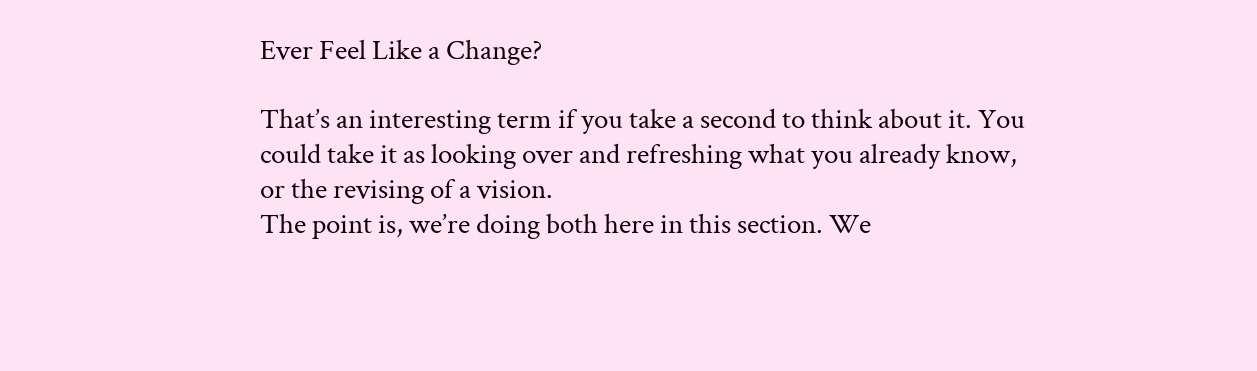Ever Feel Like a Change?

That’s an interesting term if you take a second to think about it. You could take it as looking over and refreshing what you already know, or the revising of a vision.
The point is, we’re doing both here in this section. We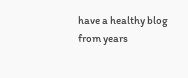have a healthy blog from years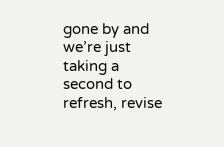gone by and we’re just taking a second to refresh, revise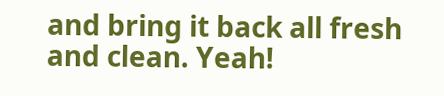and bring it back all fresh and clean. Yeah!